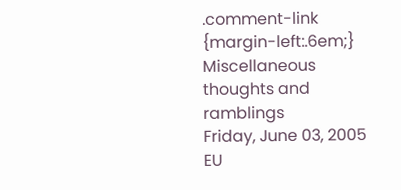.comment-link {margin-left:.6em;}
Miscellaneous thoughts and ramblings
Friday, June 03, 2005
EU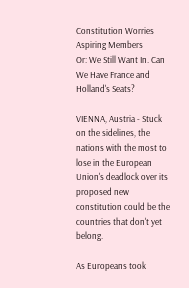Constitution Worries Aspiring Members
Or: We Still Want In. Can We Have France and Holland's Seats?

VIENNA, Austria - Stuck on the sidelines, the nations with the most to lose in the European Union's deadlock over its proposed new constitution could be the countries that don't yet belong.

As Europeans took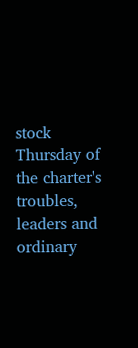stock Thursday of the charter's troubles, leaders and ordinary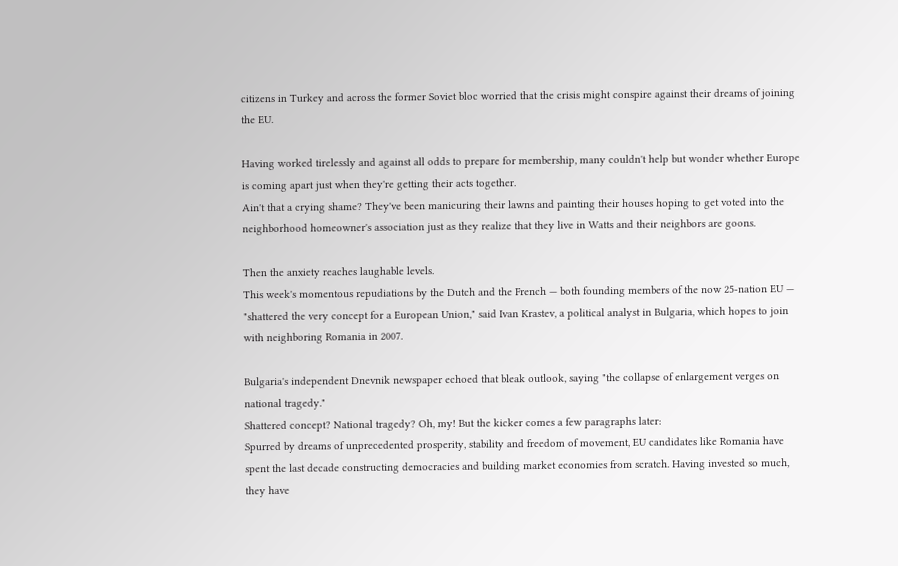citizens in Turkey and across the former Soviet bloc worried that the crisis might conspire against their dreams of joining the EU.

Having worked tirelessly and against all odds to prepare for membership, many couldn't help but wonder whether Europe is coming apart just when they're getting their acts together.
Ain't that a crying shame? They've been manicuring their lawns and painting their houses hoping to get voted into the neighborhood homeowner's association just as they realize that they live in Watts and their neighbors are goons.

Then the anxiety reaches laughable levels.
This week's momentous repudiations by the Dutch and the French — both founding members of the now 25-nation EU — "shattered the very concept for a European Union," said Ivan Krastev, a political analyst in Bulgaria, which hopes to join with neighboring Romania in 2007.

Bulgaria's independent Dnevnik newspaper echoed that bleak outlook, saying "the collapse of enlargement verges on national tragedy."
Shattered concept? National tragedy? Oh, my! But the kicker comes a few paragraphs later:
Spurred by dreams of unprecedented prosperity, stability and freedom of movement, EU candidates like Romania have spent the last decade constructing democracies and building market economies from scratch. Having invested so much, they have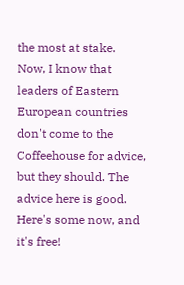the most at stake.
Now, I know that leaders of Eastern European countries don't come to the Coffeehouse for advice, but they should. The advice here is good. Here's some now, and it's free!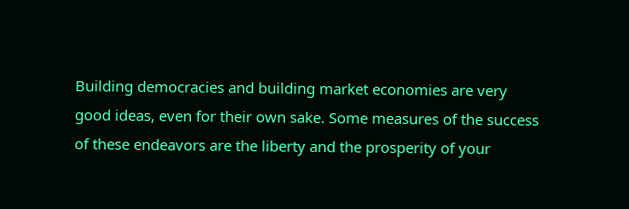Building democracies and building market economies are very good ideas, even for their own sake. Some measures of the success of these endeavors are the liberty and the prosperity of your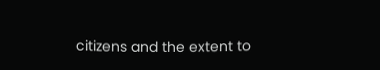citizens and the extent to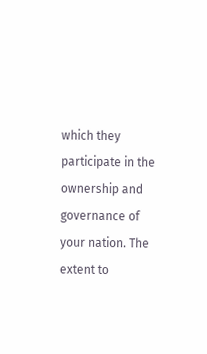which they participate in the ownership and governance of your nation. The extent to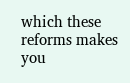which these reforms makes you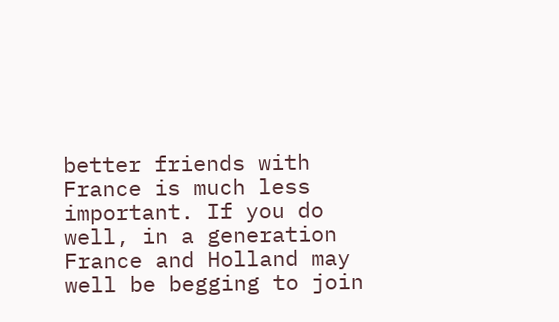better friends with France is much less important. If you do well, in a generation France and Holland may well be begging to join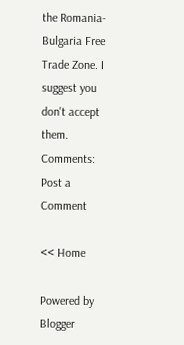the Romania-Bulgaria Free Trade Zone. I suggest you don't accept them.
Comments: Post a Comment

<< Home

Powered by Blogger